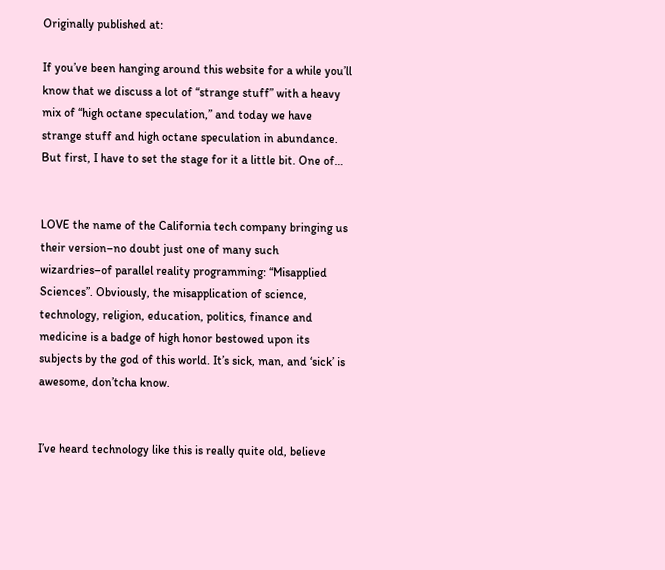Originally published at:

If you’ve been hanging around this website for a while you’ll know that we discuss a lot of “strange stuff” with a heavy mix of “high octane speculation,” and today we have strange stuff and high octane speculation in abundance. But first, I have to set the stage for it a little bit. One of…


LOVE the name of the California tech company bringing us their version–no doubt just one of many such wizardries–of parallel reality programming: “Misapplied Sciences”. Obviously, the misapplication of science, technology, religion, education, politics, finance and medicine is a badge of high honor bestowed upon its subjects by the god of this world. It’s sick, man, and ‘sick’ is awesome, don’tcha know.


I’ve heard technology like this is really quite old, believe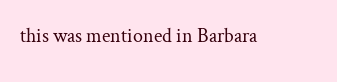this was mentioned in Barbara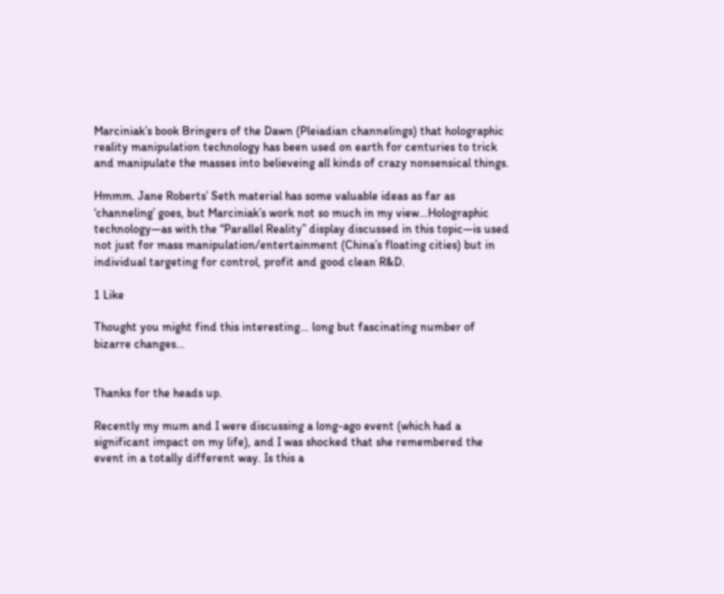Marciniak’s book Bringers of the Dawn (Pleiadian channelings) that holographic reality manipulation technology has been used on earth for centuries to trick and manipulate the masses into believeing all kinds of crazy nonsensical things.

Hmmm. Jane Roberts’ Seth material has some valuable ideas as far as ‘channeling’ goes, but Marciniak’s work not so much in my view…Holographic technology—as with the “Parallel Reality” display discussed in this topic—is used not just for mass manipulation/entertainment (China’s floating cities) but in individual targeting for control, profit and good clean R&D.

1 Like

Thought you might find this interesting… long but fascinating number of bizarre changes…


Thanks for the heads up.

Recently my mum and I were discussing a long-ago event (which had a significant impact on my life), and I was shocked that she remembered the event in a totally different way. Is this a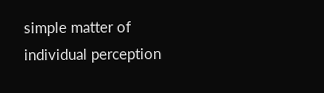simple matter of individual perception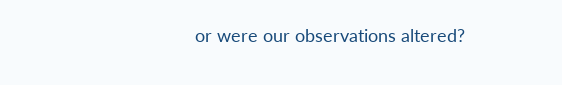or were our observations altered?